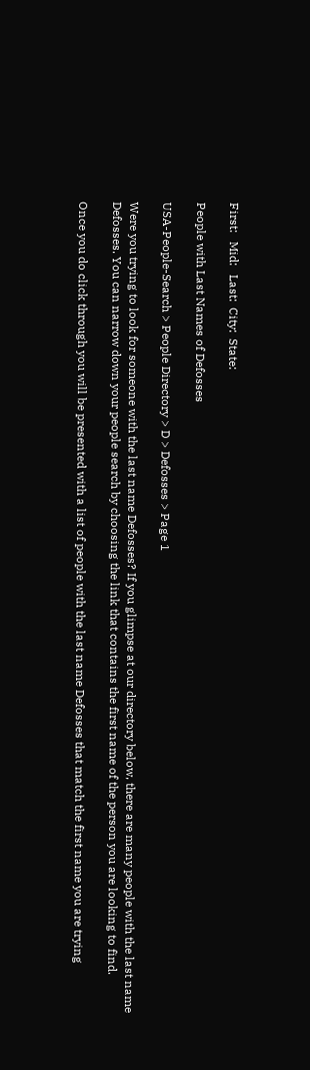First:   Mid:   Last:  City:  State:

People with Last Names of Defosses

USA-People-Search > People Directory > D > Defosses > Page 1

Were you trying to look for someone with the last name Defosses? If you glimpse at our directory below, there are many people with the last name Defosses. You can narrow down your people search by choosing the link that contains the first name of the person you are looking to find.

Once you do click through you will be presented with a list of people with the last name Defosses that match the first name you are trying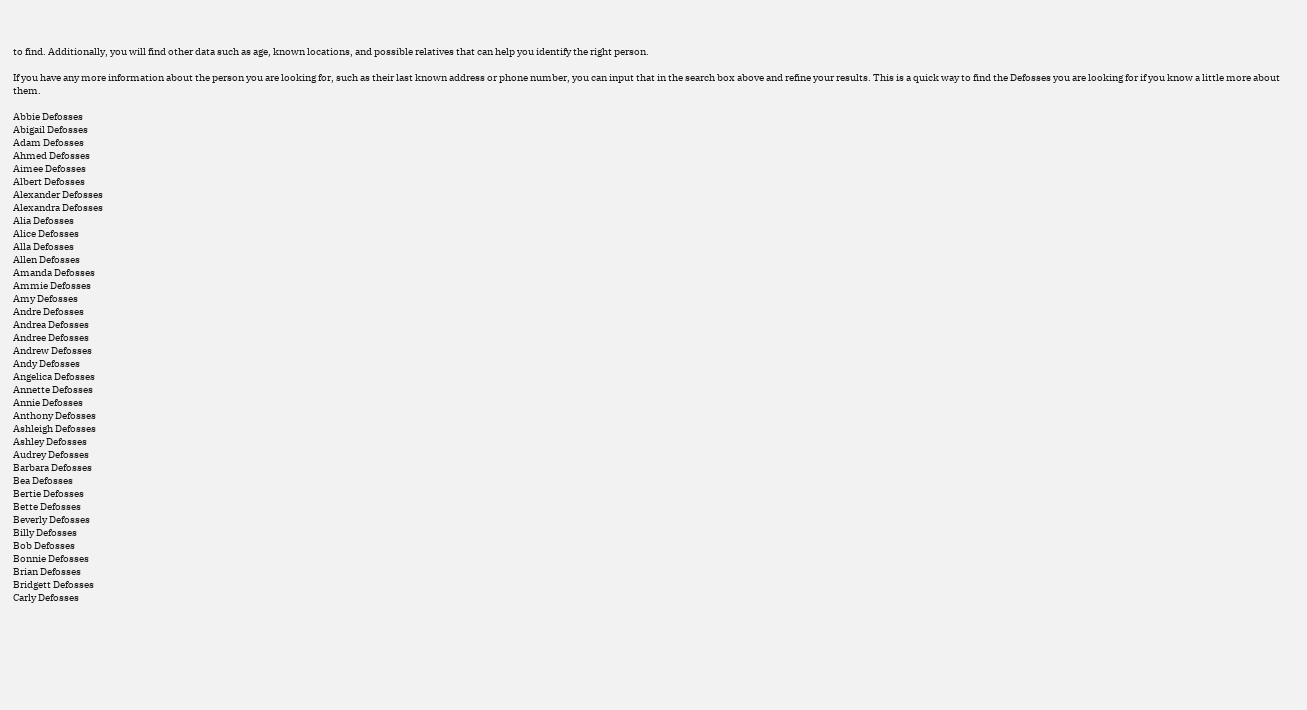to find. Additionally, you will find other data such as age, known locations, and possible relatives that can help you identify the right person.

If you have any more information about the person you are looking for, such as their last known address or phone number, you can input that in the search box above and refine your results. This is a quick way to find the Defosses you are looking for if you know a little more about them.

Abbie Defosses
Abigail Defosses
Adam Defosses
Ahmed Defosses
Aimee Defosses
Albert Defosses
Alexander Defosses
Alexandra Defosses
Alia Defosses
Alice Defosses
Alla Defosses
Allen Defosses
Amanda Defosses
Ammie Defosses
Amy Defosses
Andre Defosses
Andrea Defosses
Andree Defosses
Andrew Defosses
Andy Defosses
Angelica Defosses
Annette Defosses
Annie Defosses
Anthony Defosses
Ashleigh Defosses
Ashley Defosses
Audrey Defosses
Barbara Defosses
Bea Defosses
Bertie Defosses
Bette Defosses
Beverly Defosses
Billy Defosses
Bob Defosses
Bonnie Defosses
Brian Defosses
Bridgett Defosses
Carly Defosses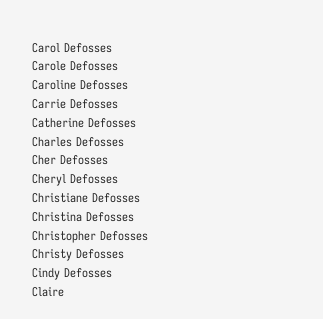Carol Defosses
Carole Defosses
Caroline Defosses
Carrie Defosses
Catherine Defosses
Charles Defosses
Cher Defosses
Cheryl Defosses
Christiane Defosses
Christina Defosses
Christopher Defosses
Christy Defosses
Cindy Defosses
Claire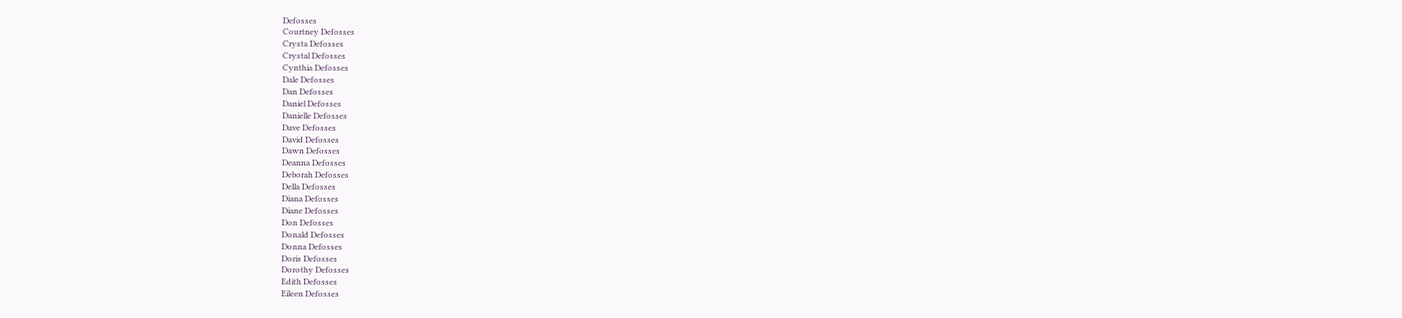Defosses
Courtney Defosses
Crysta Defosses
Crystal Defosses
Cynthia Defosses
Dale Defosses
Dan Defosses
Daniel Defosses
Danielle Defosses
Dave Defosses
David Defosses
Dawn Defosses
Deanna Defosses
Deborah Defosses
Della Defosses
Diana Defosses
Diane Defosses
Don Defosses
Donald Defosses
Donna Defosses
Doris Defosses
Dorothy Defosses
Edith Defosses
Eileen Defosses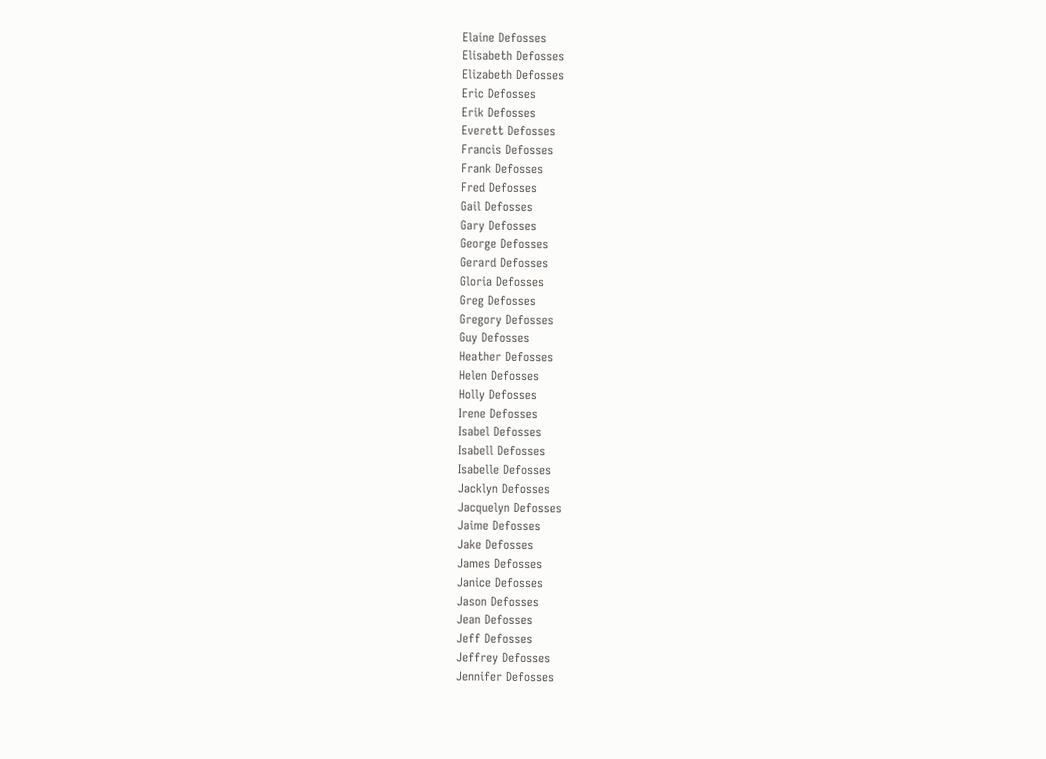Elaine Defosses
Elisabeth Defosses
Elizabeth Defosses
Eric Defosses
Erik Defosses
Everett Defosses
Francis Defosses
Frank Defosses
Fred Defosses
Gail Defosses
Gary Defosses
George Defosses
Gerard Defosses
Gloria Defosses
Greg Defosses
Gregory Defosses
Guy Defosses
Heather Defosses
Helen Defosses
Holly Defosses
Irene Defosses
Isabel Defosses
Isabell Defosses
Isabelle Defosses
Jacklyn Defosses
Jacquelyn Defosses
Jaime Defosses
Jake Defosses
James Defosses
Janice Defosses
Jason Defosses
Jean Defosses
Jeff Defosses
Jeffrey Defosses
Jennifer Defosses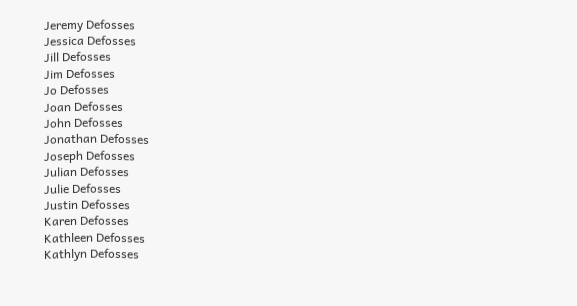Jeremy Defosses
Jessica Defosses
Jill Defosses
Jim Defosses
Jo Defosses
Joan Defosses
John Defosses
Jonathan Defosses
Joseph Defosses
Julian Defosses
Julie Defosses
Justin Defosses
Karen Defosses
Kathleen Defosses
Kathlyn Defosses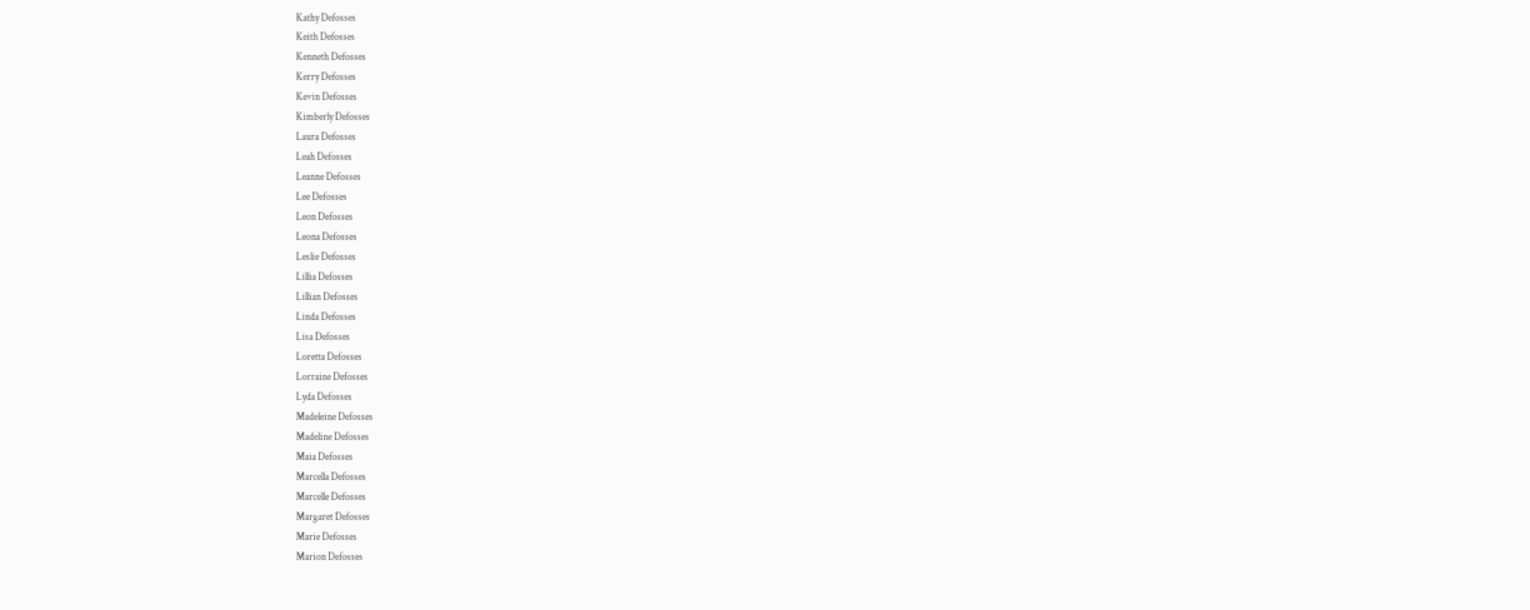Kathy Defosses
Keith Defosses
Kenneth Defosses
Kerry Defosses
Kevin Defosses
Kimberly Defosses
Laura Defosses
Leah Defosses
Leanne Defosses
Lee Defosses
Leon Defosses
Leona Defosses
Leslie Defosses
Lillia Defosses
Lillian Defosses
Linda Defosses
Lisa Defosses
Loretta Defosses
Lorraine Defosses
Lyda Defosses
Madeleine Defosses
Madeline Defosses
Maia Defosses
Marcella Defosses
Marcelle Defosses
Margaret Defosses
Marie Defosses
Marion Defosses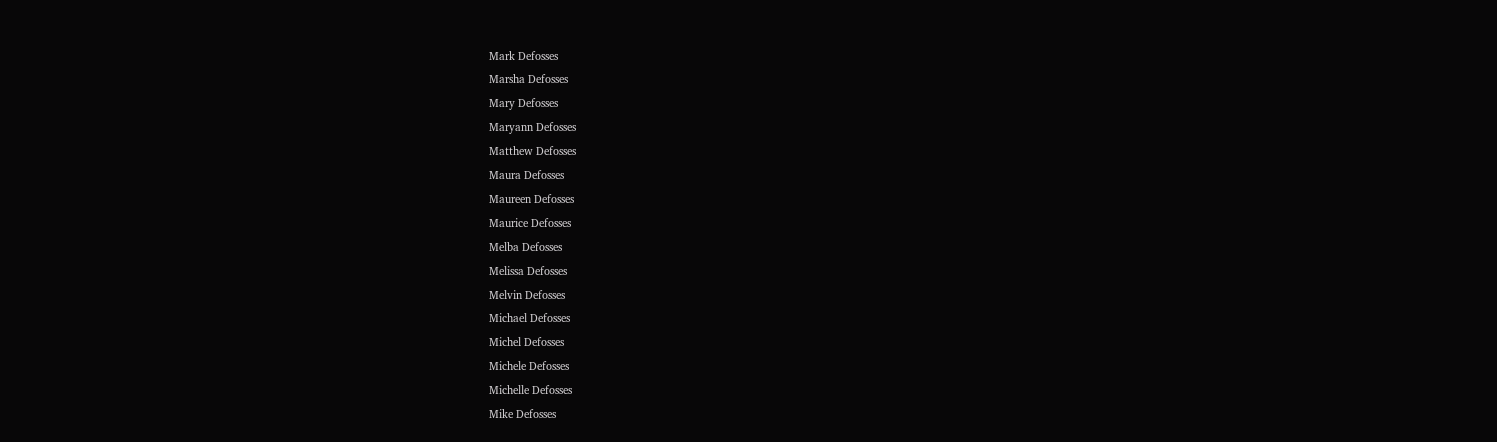Mark Defosses
Marsha Defosses
Mary Defosses
Maryann Defosses
Matthew Defosses
Maura Defosses
Maureen Defosses
Maurice Defosses
Melba Defosses
Melissa Defosses
Melvin Defosses
Michael Defosses
Michel Defosses
Michele Defosses
Michelle Defosses
Mike Defosses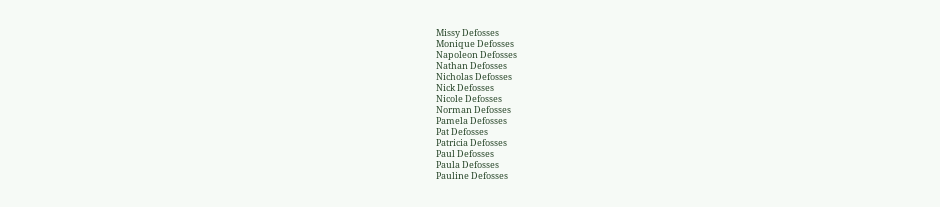Missy Defosses
Monique Defosses
Napoleon Defosses
Nathan Defosses
Nicholas Defosses
Nick Defosses
Nicole Defosses
Norman Defosses
Pamela Defosses
Pat Defosses
Patricia Defosses
Paul Defosses
Paula Defosses
Pauline Defosses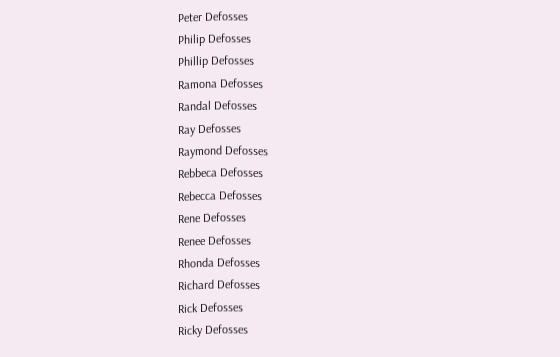Peter Defosses
Philip Defosses
Phillip Defosses
Ramona Defosses
Randal Defosses
Ray Defosses
Raymond Defosses
Rebbeca Defosses
Rebecca Defosses
Rene Defosses
Renee Defosses
Rhonda Defosses
Richard Defosses
Rick Defosses
Ricky Defosses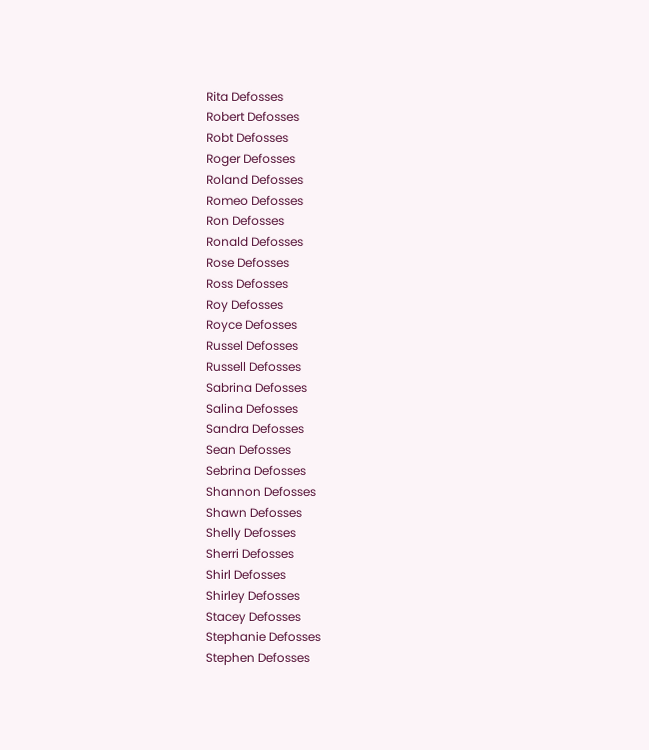Rita Defosses
Robert Defosses
Robt Defosses
Roger Defosses
Roland Defosses
Romeo Defosses
Ron Defosses
Ronald Defosses
Rose Defosses
Ross Defosses
Roy Defosses
Royce Defosses
Russel Defosses
Russell Defosses
Sabrina Defosses
Salina Defosses
Sandra Defosses
Sean Defosses
Sebrina Defosses
Shannon Defosses
Shawn Defosses
Shelly Defosses
Sherri Defosses
Shirl Defosses
Shirley Defosses
Stacey Defosses
Stephanie Defosses
Stephen Defosses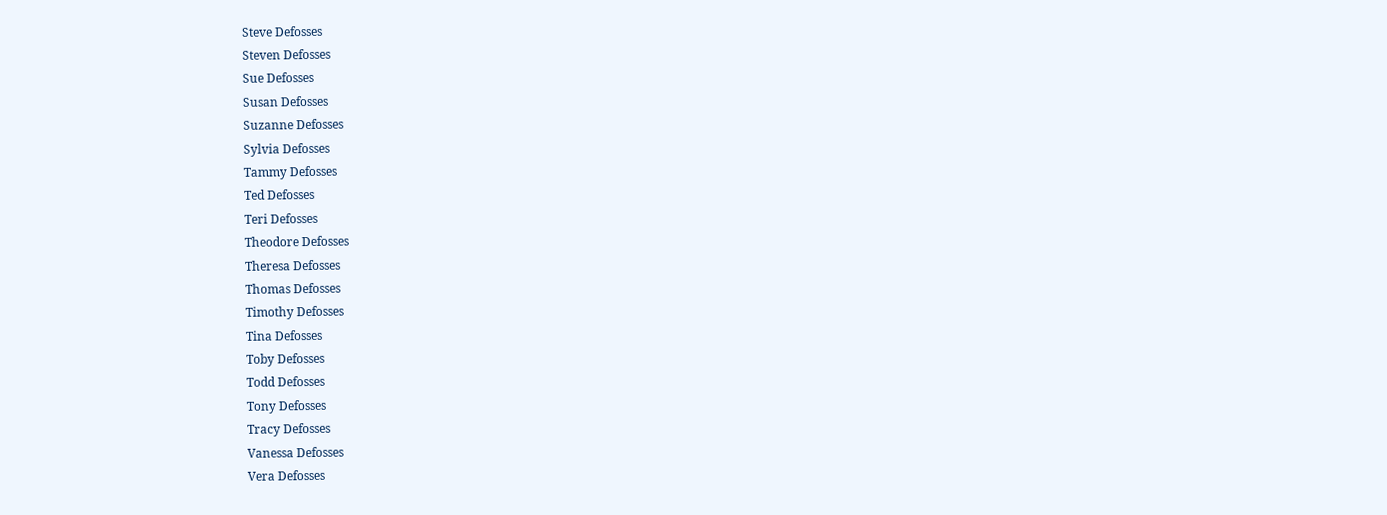Steve Defosses
Steven Defosses
Sue Defosses
Susan Defosses
Suzanne Defosses
Sylvia Defosses
Tammy Defosses
Ted Defosses
Teri Defosses
Theodore Defosses
Theresa Defosses
Thomas Defosses
Timothy Defosses
Tina Defosses
Toby Defosses
Todd Defosses
Tony Defosses
Tracy Defosses
Vanessa Defosses
Vera Defosses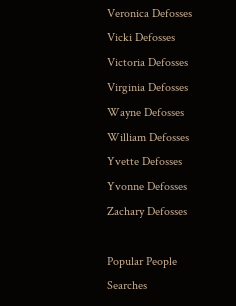Veronica Defosses
Vicki Defosses
Victoria Defosses
Virginia Defosses
Wayne Defosses
William Defosses
Yvette Defosses
Yvonne Defosses
Zachary Defosses

Popular People Searches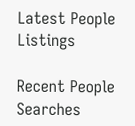Latest People Listings

Recent People Searches